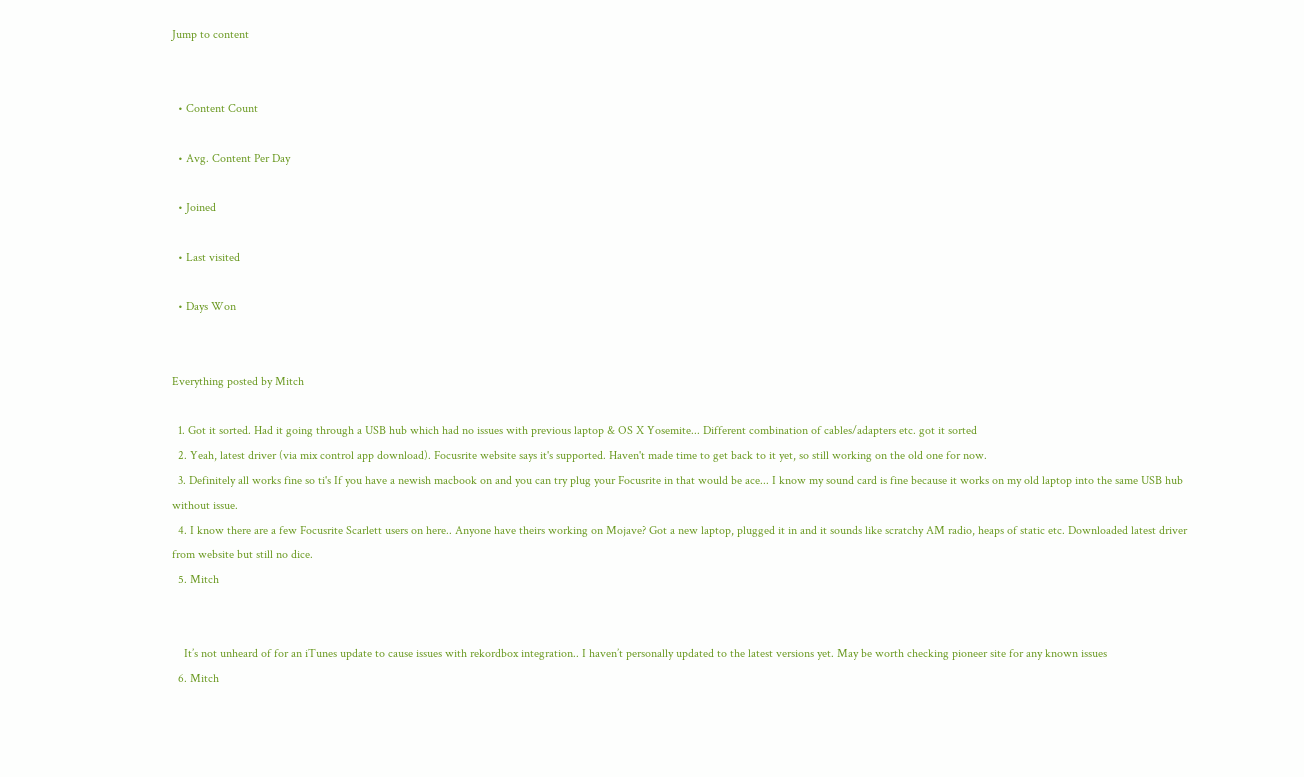Jump to content


  • Content Count

  • Avg. Content Per Day

  • Joined

  • Last visited

  • Days Won


Everything posted by Mitch

  1. Got it sorted. Had it going through a USB hub which had no issues with previous laptop & OS X Yosemite... Different combination of cables/adapters etc. got it sorted
  2. Yeah, latest driver (via mix control app download). Focusrite website says it's supported. Haven't made time to get back to it yet, so still working on the old one for now.
  3. Definitely all works fine so ti's If you have a newish macbook on and you can try plug your Focusrite in that would be ace... I know my sound card is fine because it works on my old laptop into the same USB hub without issue.
  4. I know there are a few Focusrite Scarlett users on here.. Anyone have theirs working on Mojave? Got a new laptop, plugged it in and it sounds like scratchy AM radio, heaps of static etc. Downloaded latest driver from website but still no dice.
  5. Mitch


    It’s not unheard of for an iTunes update to cause issues with rekordbox integration.. I haven’t personally updated to the latest versions yet. May be worth checking pioneer site for any known issues
  6. Mitch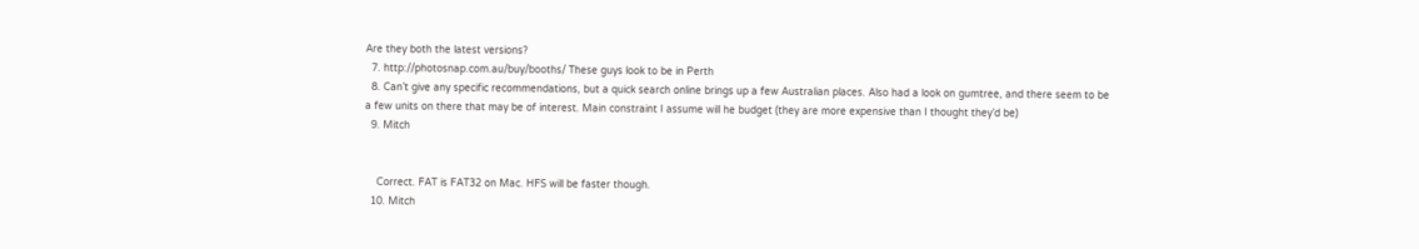Are they both the latest versions?
  7. http://photosnap.com.au/buy/booths/ These guys look to be in Perth
  8. Can’t give any specific recommendations, but a quick search online brings up a few Australian places. Also had a look on gumtree, and there seem to be a few units on there that may be of interest. Main constraint I assume will he budget (they are more expensive than I thought they’d be)
  9. Mitch


    Correct. FAT is FAT32 on Mac. HFS will be faster though.
  10. Mitch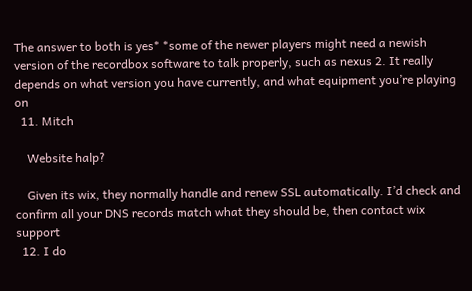The answer to both is yes* *some of the newer players might need a newish version of the recordbox software to talk properly, such as nexus 2. It really depends on what version you have currently, and what equipment you’re playing on
  11. Mitch

    Website halp?

    Given its wix, they normally handle and renew SSL automatically. I’d check and confirm all your DNS records match what they should be, then contact wix support
  12. I do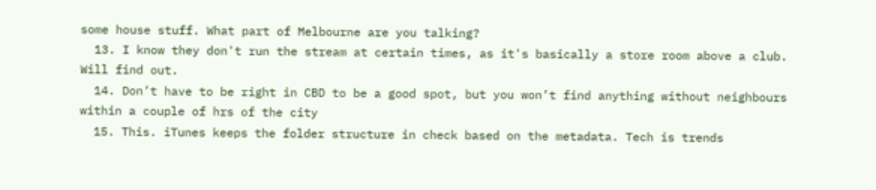some house stuff. What part of Melbourne are you talking?
  13. I know they don't run the stream at certain times, as it's basically a store room above a club. Will find out.
  14. Don’t have to be right in CBD to be a good spot, but you won’t find anything without neighbours within a couple of hrs of the city
  15. This. iTunes keeps the folder structure in check based on the metadata. Tech is trends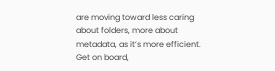are moving toward less caring about folders, more about metadata, as it’s more efficient. Get on board,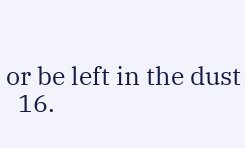or be left in the dust
  16.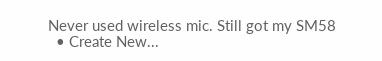Never used wireless mic. Still got my SM58
  • Create New...